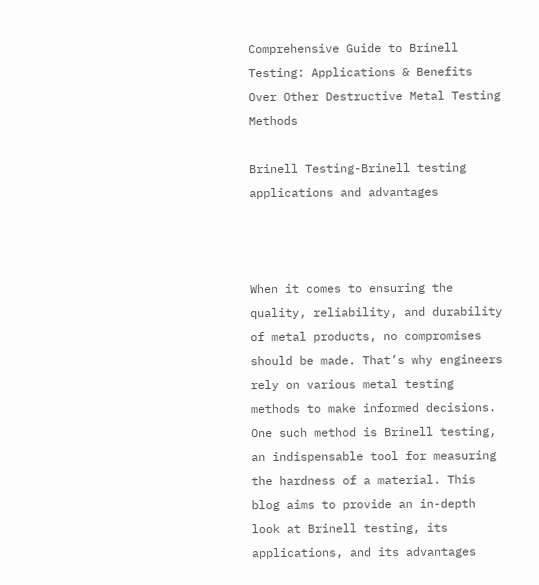Comprehensive Guide to Brinell Testing: Applications & Benefits Over Other Destructive Metal Testing Methods

Brinell Testing-Brinell testing applications and advantages



When it comes to ensuring the quality, reliability, and durability of metal products, no compromises should be made. That’s why engineers rely on various metal testing methods to make informed decisions. One such method is Brinell testing, an indispensable tool for measuring the hardness of a material. This blog aims to provide an in-depth look at Brinell testing, its applications, and its advantages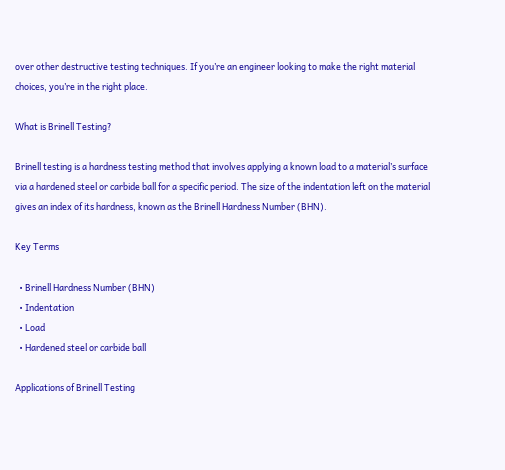over other destructive testing techniques. If you’re an engineer looking to make the right material choices, you’re in the right place.

What is Brinell Testing?

Brinell testing is a hardness testing method that involves applying a known load to a material’s surface via a hardened steel or carbide ball for a specific period. The size of the indentation left on the material gives an index of its hardness, known as the Brinell Hardness Number (BHN).

Key Terms

  • Brinell Hardness Number (BHN)
  • Indentation
  • Load
  • Hardened steel or carbide ball

Applications of Brinell Testing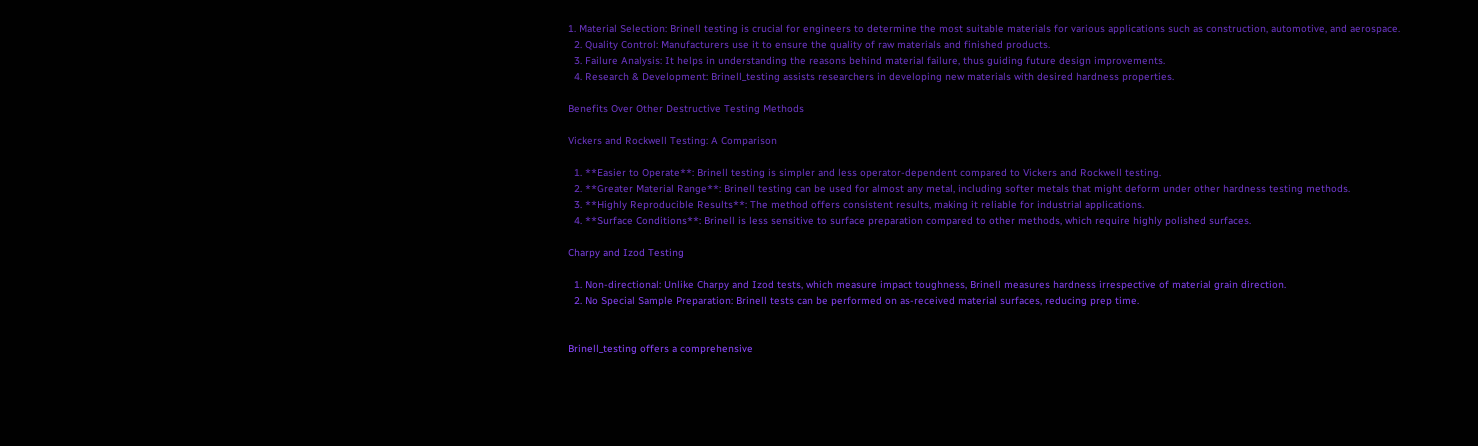1. Material Selection: Brinell testing is crucial for engineers to determine the most suitable materials for various applications such as construction, automotive, and aerospace.
  2. Quality Control: Manufacturers use it to ensure the quality of raw materials and finished products.
  3. Failure Analysis: It helps in understanding the reasons behind material failure, thus guiding future design improvements.
  4. Research & Development: Brinell_testing assists researchers in developing new materials with desired hardness properties.

Benefits Over Other Destructive Testing Methods

Vickers and Rockwell Testing: A Comparison

  1. **Easier to Operate**: Brinell testing is simpler and less operator-dependent compared to Vickers and Rockwell testing.
  2. **Greater Material Range**: Brinell testing can be used for almost any metal, including softer metals that might deform under other hardness testing methods.
  3. **Highly Reproducible Results**: The method offers consistent results, making it reliable for industrial applications.
  4. **Surface Conditions**: Brinell is less sensitive to surface preparation compared to other methods, which require highly polished surfaces.

Charpy and Izod Testing

  1. Non-directional: Unlike Charpy and Izod tests, which measure impact toughness, Brinell measures hardness irrespective of material grain direction.
  2. No Special Sample Preparation: Brinell tests can be performed on as-received material surfaces, reducing prep time.


Brinell_testing offers a comprehensive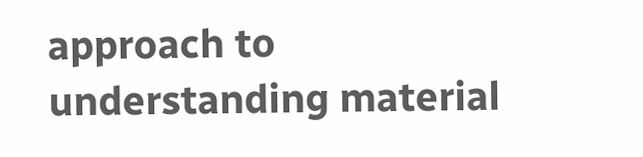approach to understanding material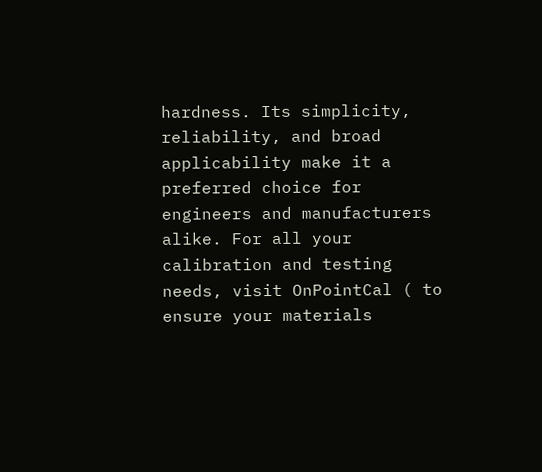hardness. Its simplicity, reliability, and broad applicability make it a preferred choice for engineers and manufacturers alike. For all your calibration and testing needs, visit OnPointCal ( to ensure your materials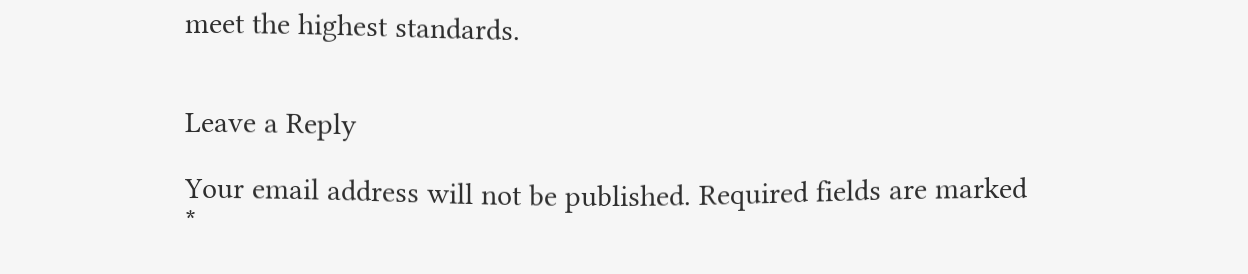meet the highest standards.


Leave a Reply

Your email address will not be published. Required fields are marked *